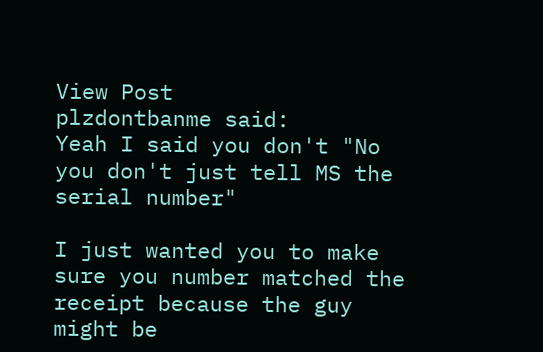View Post
plzdontbanme said:
Yeah I said you don't "No you don't just tell MS the serial number"

I just wanted you to make sure you number matched the receipt because the guy might be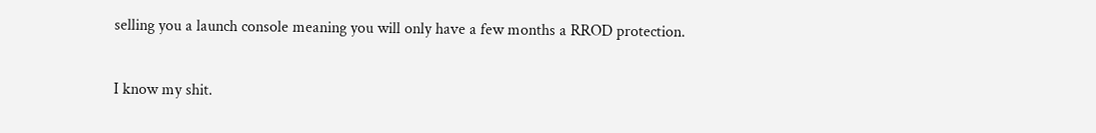selling you a launch console meaning you will only have a few months a RROD protection.

I know my shit.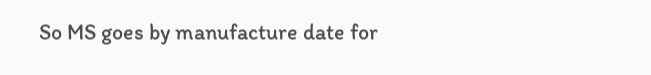So MS goes by manufacture date for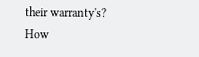their warranty's? How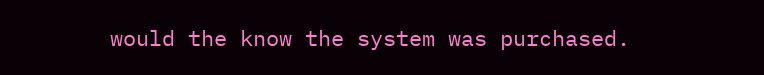would the know the system was purchased.